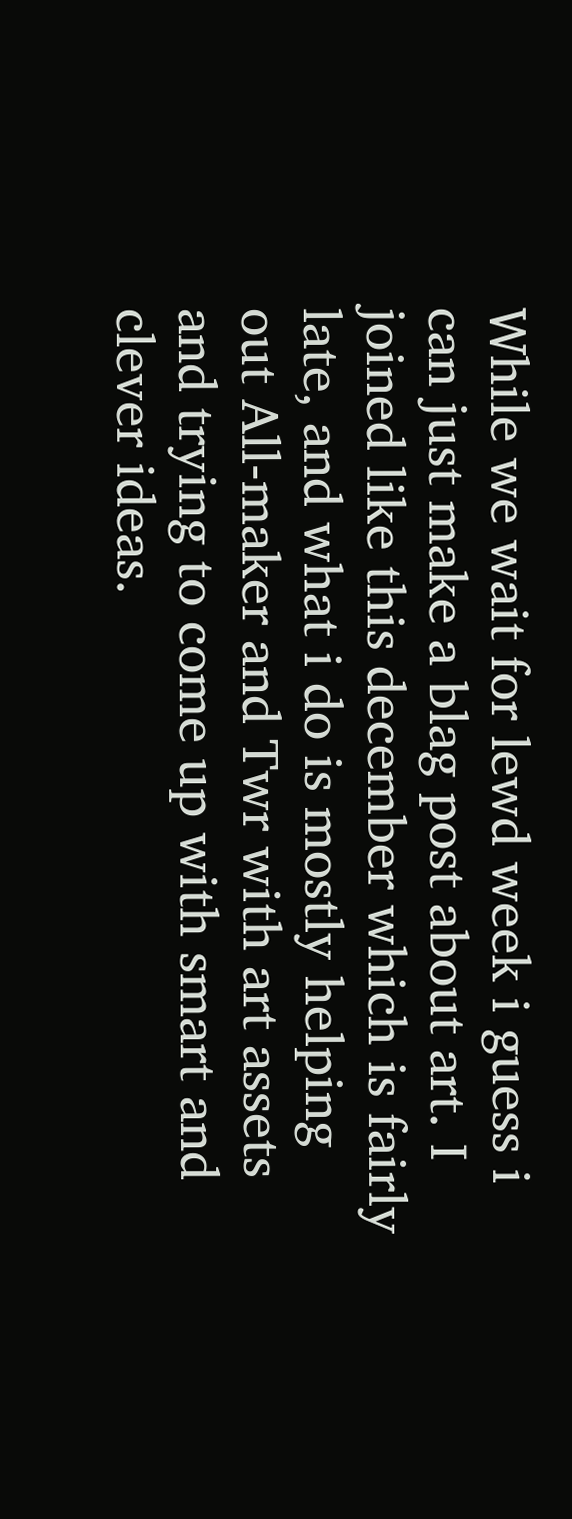While we wait for lewd week i guess i can just make a blag post about art. I joined like this december which is fairly late, and what i do is mostly helping out All-maker and Twr with art assets and trying to come up with smart and clever ideas.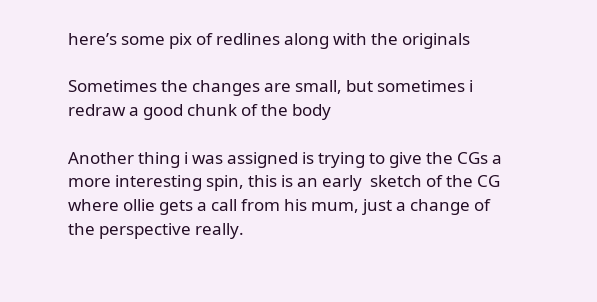here’s some pix of redlines along with the originals

Sometimes the changes are small, but sometimes i redraw a good chunk of the body

Another thing i was assigned is trying to give the CGs a more interesting spin, this is an early  sketch of the CG where ollie gets a call from his mum, just a change of the perspective really.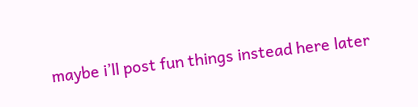maybe i’ll post fun things instead here later